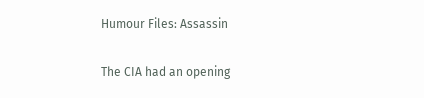Humour Files: Assassin

The CIA had an opening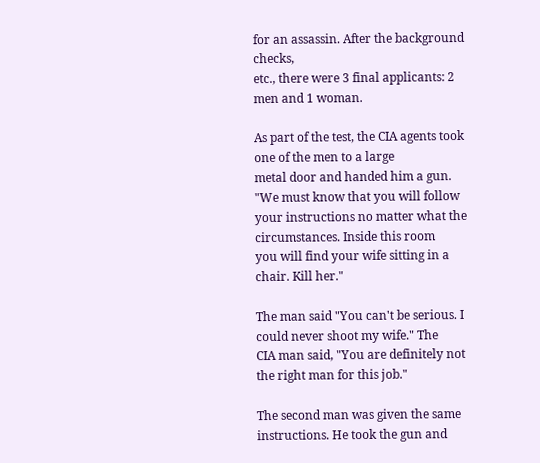for an assassin. After the background checks,
etc., there were 3 final applicants: 2 men and 1 woman.

As part of the test, the CIA agents took one of the men to a large
metal door and handed him a gun. "We must know that you will follow
your instructions no matter what the circumstances. Inside this room
you will find your wife sitting in a chair. Kill her."

The man said "You can't be serious. I could never shoot my wife." The
CIA man said, "You are definitely not the right man for this job."

The second man was given the same instructions. He took the gun and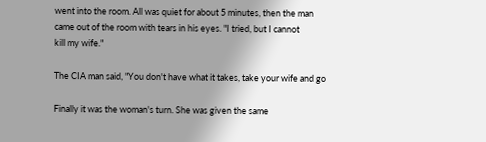went into the room. All was quiet for about 5 minutes, then the man
came out of the room with tears in his eyes. "I tried, but I cannot
kill my wife."

The CIA man said, "You don't have what it takes, take your wife and go

Finally it was the woman's turn. She was given the same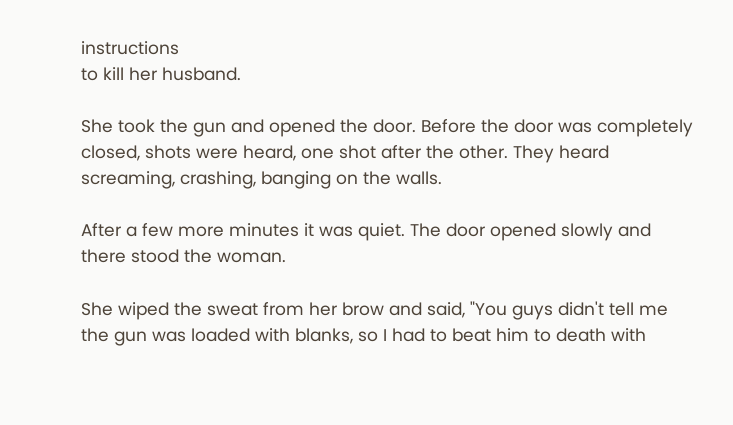instructions
to kill her husband.

She took the gun and opened the door. Before the door was completely
closed, shots were heard, one shot after the other. They heard
screaming, crashing, banging on the walls.

After a few more minutes it was quiet. The door opened slowly and
there stood the woman.

She wiped the sweat from her brow and said, "You guys didn't tell me
the gun was loaded with blanks, so I had to beat him to death with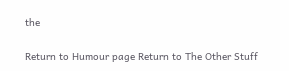the

Return to Humour page Return to The Other Stuff